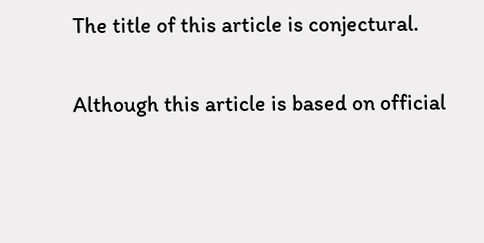The title of this article is conjectural.

Although this article is based on official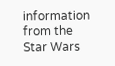information from the Star Wars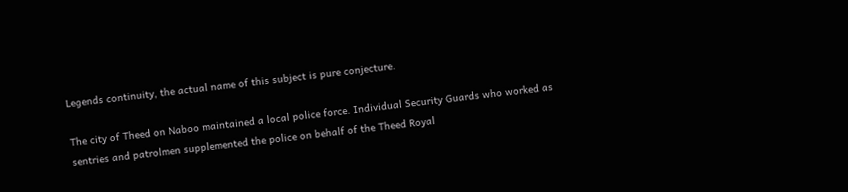Legends continuity, the actual name of this subject is pure conjecture.

The city of Theed on Naboo maintained a local police force. Individual Security Guards who worked as sentries and patrolmen supplemented the police on behalf of the Theed Royal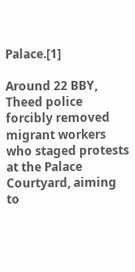Palace.[1]

Around 22 BBY, Theed police forcibly removed migrant workers who staged protests at the Palace Courtyard, aiming to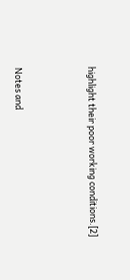highlight their poor working conditions.[2]



Notes and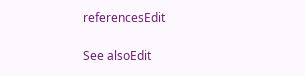referencesEdit

See alsoEdit